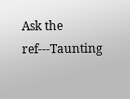Ask the ref---Taunting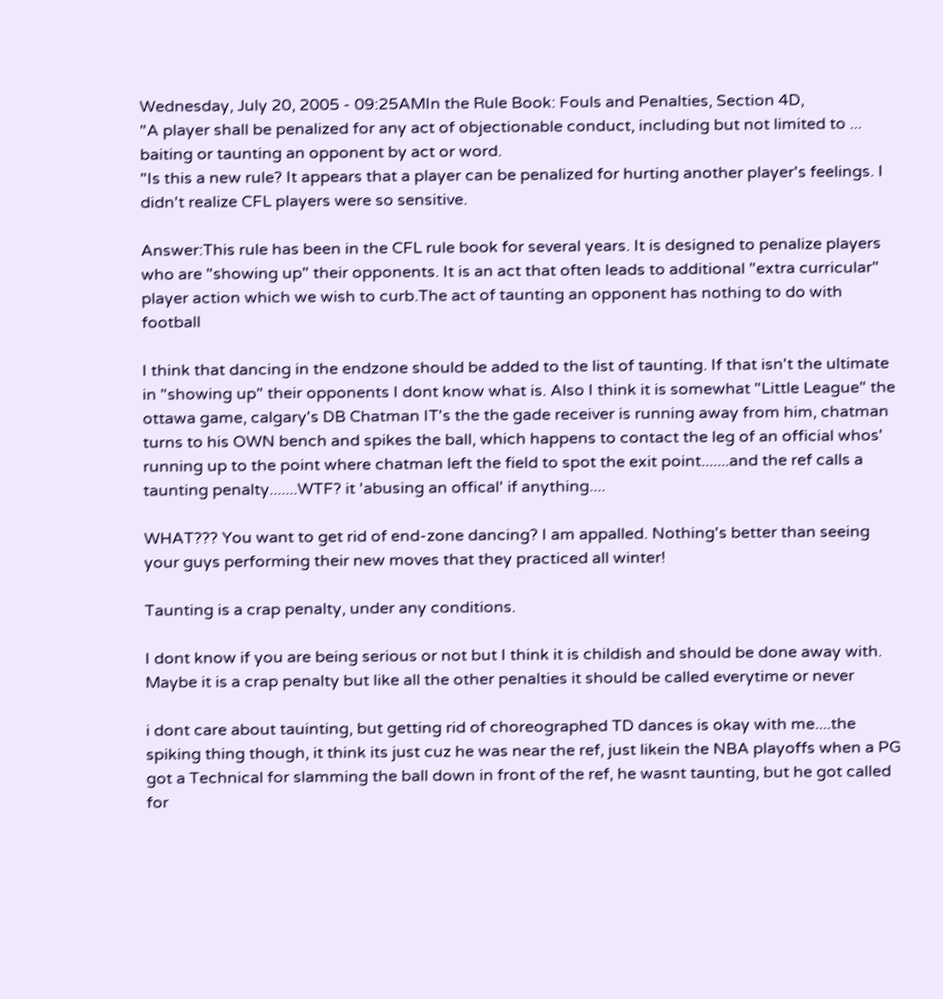Wednesday, July 20, 2005 - 09:25AMIn the Rule Book: Fouls and Penalties, Section 4D,
"A player shall be penalized for any act of objectionable conduct, including but not limited to ... baiting or taunting an opponent by act or word.
"Is this a new rule? It appears that a player can be penalized for hurting another player's feelings. I didn't realize CFL players were so sensitive.

Answer:This rule has been in the CFL rule book for several years. It is designed to penalize players who are "showing up" their opponents. It is an act that often leads to additional "extra curricular" player action which we wish to curb.The act of taunting an opponent has nothing to do with football

I think that dancing in the endzone should be added to the list of taunting. If that isn't the ultimate in "showing up" their opponents I dont know what is. Also I think it is somewhat "Little League" the ottawa game, calgary's DB Chatman IT's the the gade receiver is running away from him, chatman turns to his OWN bench and spikes the ball, which happens to contact the leg of an official whos' running up to the point where chatman left the field to spot the exit point.......and the ref calls a taunting penalty.......WTF? it 'abusing an offical' if anything....

WHAT??? You want to get rid of end-zone dancing? I am appalled. Nothing's better than seeing your guys performing their new moves that they practiced all winter!

Taunting is a crap penalty, under any conditions.

I dont know if you are being serious or not but I think it is childish and should be done away with.
Maybe it is a crap penalty but like all the other penalties it should be called everytime or never

i dont care about tauinting, but getting rid of choreographed TD dances is okay with me....the spiking thing though, it think its just cuz he was near the ref, just likein the NBA playoffs when a PG got a Technical for slamming the ball down in front of the ref, he wasnt taunting, but he got called for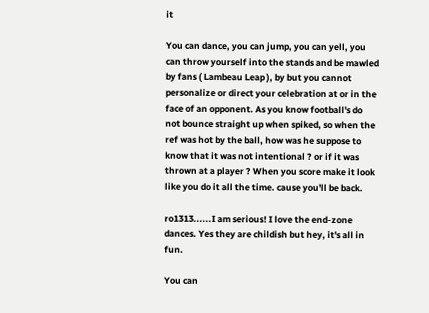it

You can dance, you can jump, you can yell, you can throw yourself into the stands and be mawled by fans ( Lambeau Leap ), by but you cannot personalize or direct your celebration at or in the face of an opponent. As you know football's do not bounce straight up when spiked, so when the ref was hot by the ball, how was he suppose to know that it was not intentional ? or if it was thrown at a player ? When you score make it look like you do it all the time. cause you'll be back.

ro1313......I am serious! I love the end-zone dances. Yes they are childish but hey, it's all in fun.

You can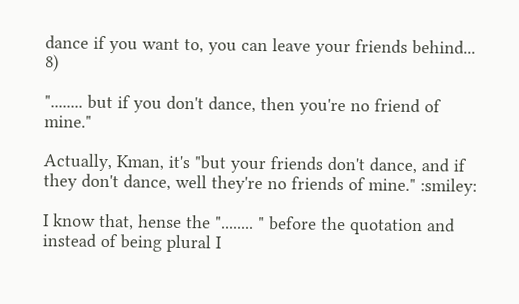dance if you want to, you can leave your friends behind... 8)

"........ but if you don't dance, then you're no friend of mine."

Actually, Kman, it's "but your friends don't dance, and if they don't dance, well they're no friends of mine." :smiley:

I know that, hense the "........ " before the quotation and instead of being plural I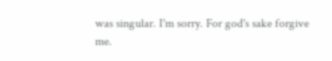was singular. I'm sorry. For god's sake forgive me.